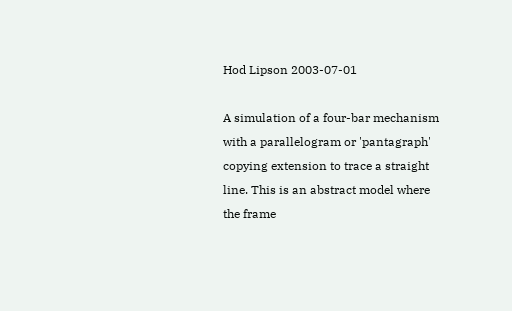Hod Lipson 2003-07-01

A simulation of a four-bar mechanism with a parallelogram or 'pantagraph' copying extension to trace a straight line. This is an abstract model where the frame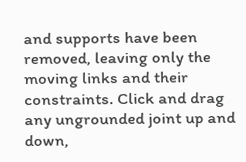and supports have been removed, leaving only the moving links and their constraints. Click and drag any ungrounded joint up and down,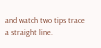and watch two tips trace a straight line.